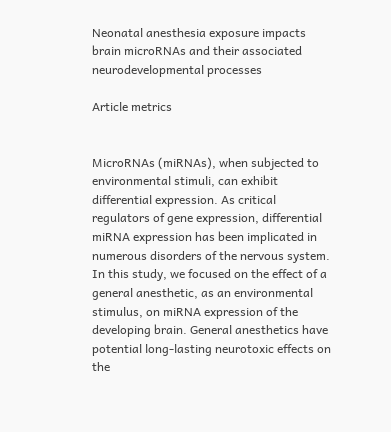Neonatal anesthesia exposure impacts brain microRNAs and their associated neurodevelopmental processes

Article metrics


MicroRNAs (miRNAs), when subjected to environmental stimuli, can exhibit differential expression. As critical regulators of gene expression, differential miRNA expression has been implicated in numerous disorders of the nervous system. In this study, we focused on the effect of a general anesthetic, as an environmental stimulus, on miRNA expression of the developing brain. General anesthetics have potential long-lasting neurotoxic effects on the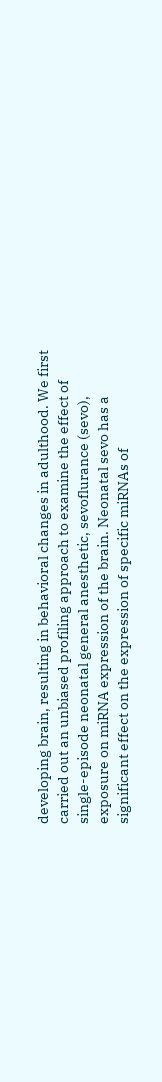developing brain, resulting in behavioral changes in adulthood. We first carried out an unbiased profiling approach to examine the effect of single-episode neonatal general anesthetic, sevoflurance (sevo), exposure on miRNA expression of the brain. Neonatal sevo has a significant effect on the expression of specific miRNAs of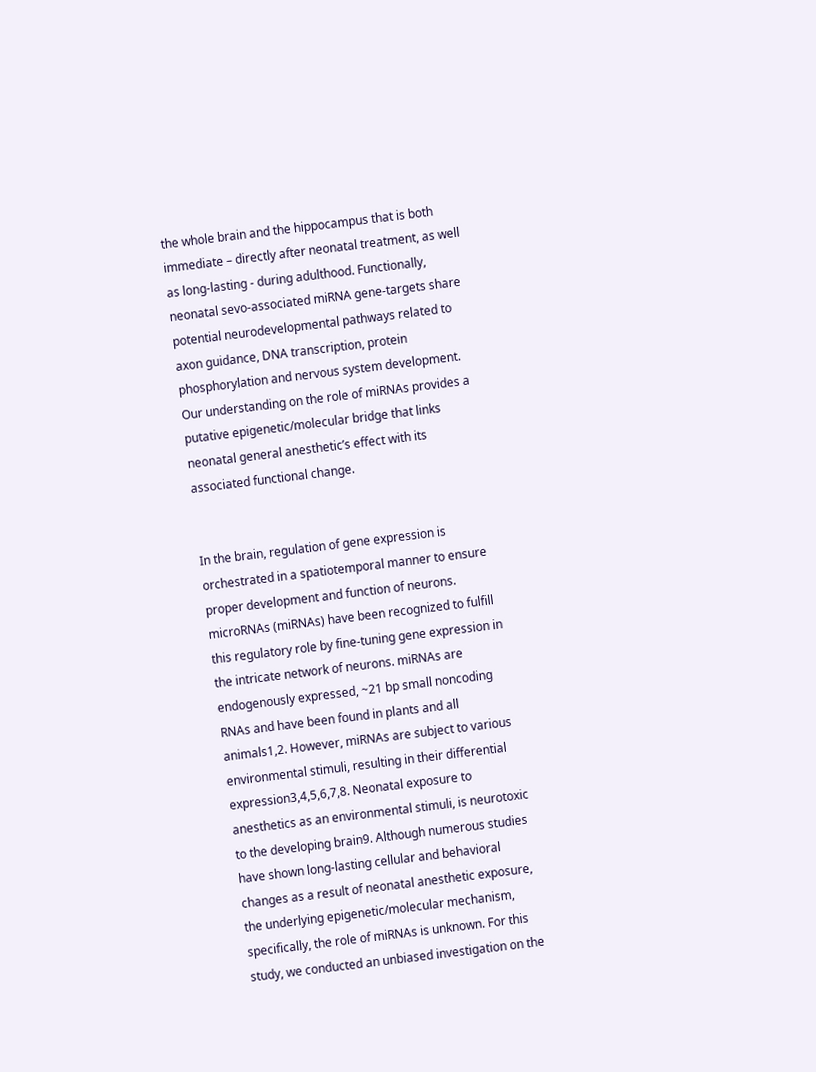the whole brain and the hippocampus that is both immediate – directly after neonatal treatment, as well as long-lasting - during adulthood. Functionally, neonatal sevo-associated miRNA gene-targets share potential neurodevelopmental pathways related to axon guidance, DNA transcription, protein phosphorylation and nervous system development. Our understanding on the role of miRNAs provides a putative epigenetic/molecular bridge that links neonatal general anesthetic’s effect with its associated functional change.


In the brain, regulation of gene expression is orchestrated in a spatiotemporal manner to ensure proper development and function of neurons. microRNAs (miRNAs) have been recognized to fulfill this regulatory role by fine-tuning gene expression in the intricate network of neurons. miRNAs are endogenously expressed, ~21 bp small noncoding RNAs and have been found in plants and all animals1,2. However, miRNAs are subject to various environmental stimuli, resulting in their differential expression3,4,5,6,7,8. Neonatal exposure to anesthetics as an environmental stimuli, is neurotoxic to the developing brain9. Although numerous studies have shown long-lasting cellular and behavioral changes as a result of neonatal anesthetic exposure, the underlying epigenetic/molecular mechanism, specifically, the role of miRNAs is unknown. For this study, we conducted an unbiased investigation on the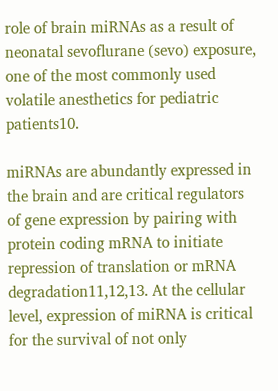role of brain miRNAs as a result of neonatal sevoflurane (sevo) exposure, one of the most commonly used volatile anesthetics for pediatric patients10.

miRNAs are abundantly expressed in the brain and are critical regulators of gene expression by pairing with protein coding mRNA to initiate repression of translation or mRNA degradation11,12,13. At the cellular level, expression of miRNA is critical for the survival of not only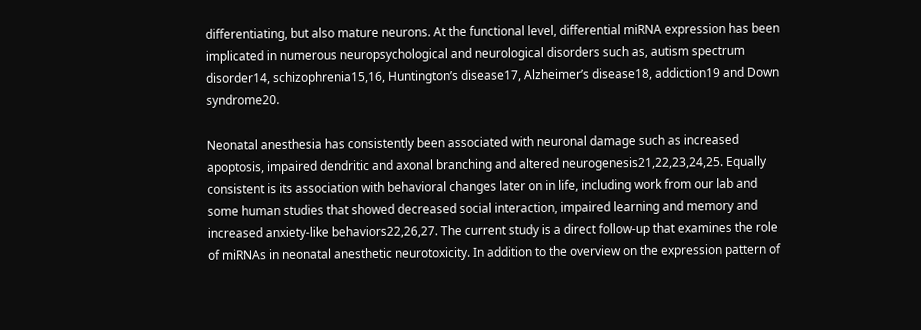differentiating, but also mature neurons. At the functional level, differential miRNA expression has been implicated in numerous neuropsychological and neurological disorders such as, autism spectrum disorder14, schizophrenia15,16, Huntington’s disease17, Alzheimer’s disease18, addiction19 and Down syndrome20.

Neonatal anesthesia has consistently been associated with neuronal damage such as increased apoptosis, impaired dendritic and axonal branching and altered neurogenesis21,22,23,24,25. Equally consistent is its association with behavioral changes later on in life, including work from our lab and some human studies that showed decreased social interaction, impaired learning and memory and increased anxiety-like behaviors22,26,27. The current study is a direct follow-up that examines the role of miRNAs in neonatal anesthetic neurotoxicity. In addition to the overview on the expression pattern of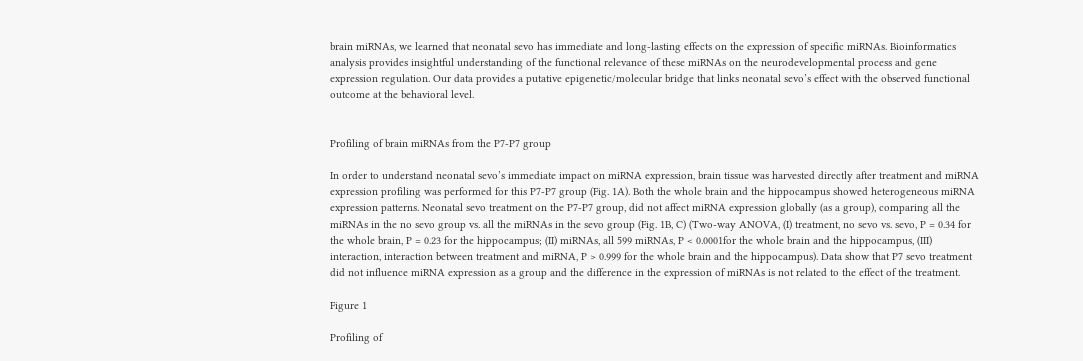brain miRNAs, we learned that neonatal sevo has immediate and long-lasting effects on the expression of specific miRNAs. Bioinformatics analysis provides insightful understanding of the functional relevance of these miRNAs on the neurodevelopmental process and gene expression regulation. Our data provides a putative epigenetic/molecular bridge that links neonatal sevo’s effect with the observed functional outcome at the behavioral level.


Profiling of brain miRNAs from the P7-P7 group

In order to understand neonatal sevo’s immediate impact on miRNA expression, brain tissue was harvested directly after treatment and miRNA expression profiling was performed for this P7-P7 group (Fig. 1A). Both the whole brain and the hippocampus showed heterogeneous miRNA expression patterns. Neonatal sevo treatment on the P7-P7 group, did not affect miRNA expression globally (as a group), comparing all the miRNAs in the no sevo group vs. all the miRNAs in the sevo group (Fig. 1B, C) (Two-way ANOVA, (I) treatment, no sevo vs. sevo, P = 0.34 for the whole brain, P = 0.23 for the hippocampus; (II) miRNAs, all 599 miRNAs, P < 0.0001for the whole brain and the hippocampus, (III) interaction, interaction between treatment and miRNA, P > 0.999 for the whole brain and the hippocampus). Data show that P7 sevo treatment did not influence miRNA expression as a group and the difference in the expression of miRNAs is not related to the effect of the treatment.

Figure 1

Profiling of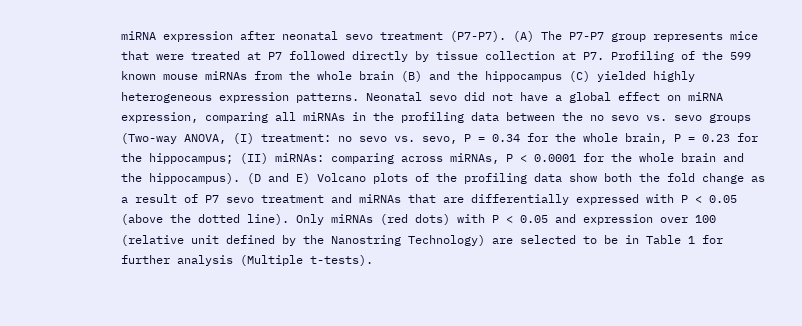miRNA expression after neonatal sevo treatment (P7-P7). (A) The P7-P7 group represents mice that were treated at P7 followed directly by tissue collection at P7. Profiling of the 599 known mouse miRNAs from the whole brain (B) and the hippocampus (C) yielded highly heterogeneous expression patterns. Neonatal sevo did not have a global effect on miRNA expression, comparing all miRNAs in the profiling data between the no sevo vs. sevo groups (Two-way ANOVA, (I) treatment: no sevo vs. sevo, P = 0.34 for the whole brain, P = 0.23 for the hippocampus; (II) miRNAs: comparing across miRNAs, P < 0.0001 for the whole brain and the hippocampus). (D and E) Volcano plots of the profiling data show both the fold change as a result of P7 sevo treatment and miRNAs that are differentially expressed with P < 0.05 (above the dotted line). Only miRNAs (red dots) with P < 0.05 and expression over 100 (relative unit defined by the Nanostring Technology) are selected to be in Table 1 for further analysis (Multiple t-tests).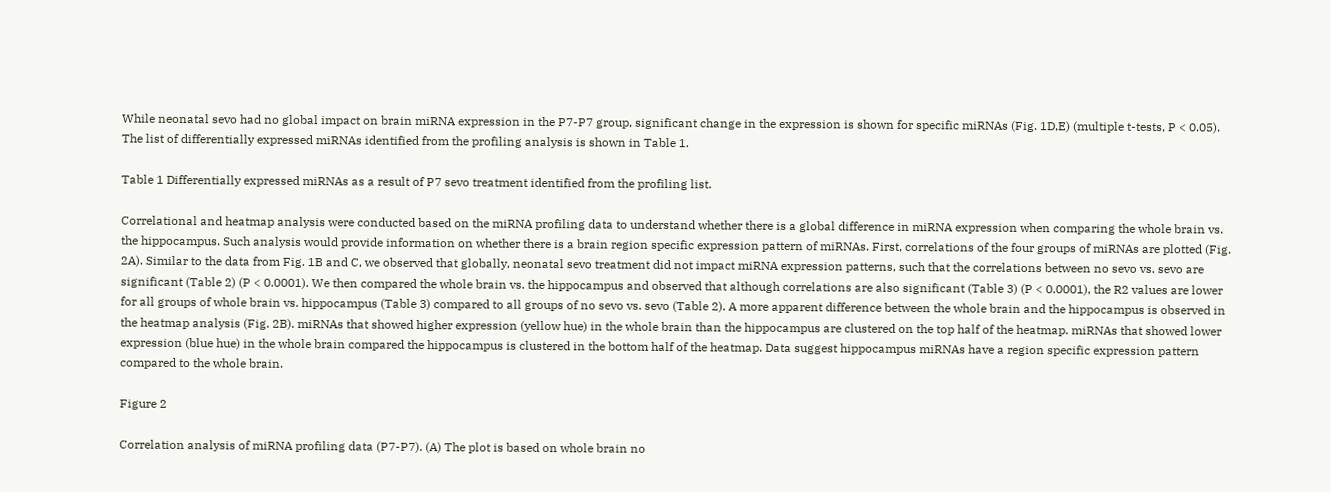While neonatal sevo had no global impact on brain miRNA expression in the P7-P7 group, significant change in the expression is shown for specific miRNAs (Fig. 1D,E) (multiple t-tests, P < 0.05). The list of differentially expressed miRNAs identified from the profiling analysis is shown in Table 1.

Table 1 Differentially expressed miRNAs as a result of P7 sevo treatment identified from the profiling list.

Correlational and heatmap analysis were conducted based on the miRNA profiling data to understand whether there is a global difference in miRNA expression when comparing the whole brain vs. the hippocampus. Such analysis would provide information on whether there is a brain region specific expression pattern of miRNAs. First, correlations of the four groups of miRNAs are plotted (Fig. 2A). Similar to the data from Fig. 1B and C, we observed that globally, neonatal sevo treatment did not impact miRNA expression patterns, such that the correlations between no sevo vs. sevo are significant (Table 2) (P < 0.0001). We then compared the whole brain vs. the hippocampus and observed that although correlations are also significant (Table 3) (P < 0.0001), the R2 values are lower for all groups of whole brain vs. hippocampus (Table 3) compared to all groups of no sevo vs. sevo (Table 2). A more apparent difference between the whole brain and the hippocampus is observed in the heatmap analysis (Fig. 2B). miRNAs that showed higher expression (yellow hue) in the whole brain than the hippocampus are clustered on the top half of the heatmap. miRNAs that showed lower expression (blue hue) in the whole brain compared the hippocampus is clustered in the bottom half of the heatmap. Data suggest hippocampus miRNAs have a region specific expression pattern compared to the whole brain.

Figure 2

Correlation analysis of miRNA profiling data (P7-P7). (A) The plot is based on whole brain no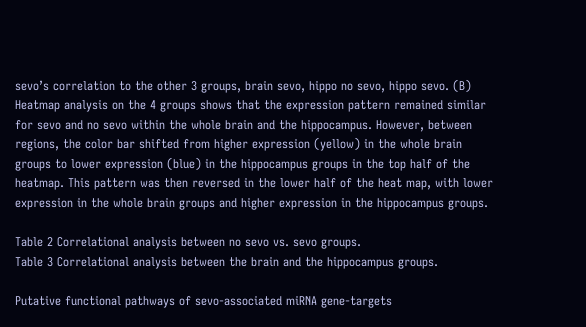sevo’s correlation to the other 3 groups, brain sevo, hippo no sevo, hippo sevo. (B) Heatmap analysis on the 4 groups shows that the expression pattern remained similar for sevo and no sevo within the whole brain and the hippocampus. However, between regions, the color bar shifted from higher expression (yellow) in the whole brain groups to lower expression (blue) in the hippocampus groups in the top half of the heatmap. This pattern was then reversed in the lower half of the heat map, with lower expression in the whole brain groups and higher expression in the hippocampus groups.

Table 2 Correlational analysis between no sevo vs. sevo groups.
Table 3 Correlational analysis between the brain and the hippocampus groups.

Putative functional pathways of sevo-associated miRNA gene-targets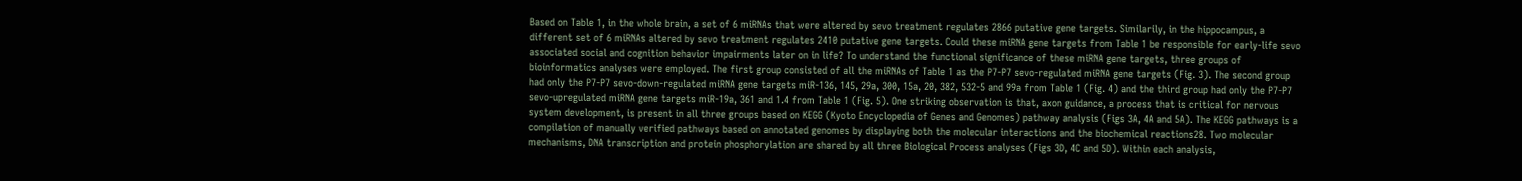Based on Table 1, in the whole brain, a set of 6 miRNAs that were altered by sevo treatment regulates 2866 putative gene targets. Similarily, in the hippocampus, a different set of 6 miRNAs altered by sevo treatment regulates 2410 putative gene targets. Could these miRNA gene targets from Table 1 be responsible for early-life sevo associated social and cognition behavior impairments later on in life? To understand the functional significance of these miRNA gene targets, three groups of bioinformatics analyses were employed. The first group consisted of all the miRNAs of Table 1 as the P7-P7 sevo-regulated miRNA gene targets (Fig. 3). The second group had only the P7-P7 sevo-down-regulated miRNA gene targets miR-136, 145, 29a, 300, 15a, 20, 382, 532-5 and 99a from Table 1 (Fig. 4) and the third group had only the P7-P7 sevo-upregulated miRNA gene targets miR-19a, 361 and 1.4 from Table 1 (Fig. 5). One striking observation is that, axon guidance, a process that is critical for nervous system development, is present in all three groups based on KEGG (Kyoto Encyclopedia of Genes and Genomes) pathway analysis (Figs 3A, 4A and 5A). The KEGG pathways is a compilation of manually verified pathways based on annotated genomes by displaying both the molecular interactions and the biochemical reactions28. Two molecular mechanisms, DNA transcription and protein phosphorylation are shared by all three Biological Process analyses (Figs 3D, 4C and 5D). Within each analysis,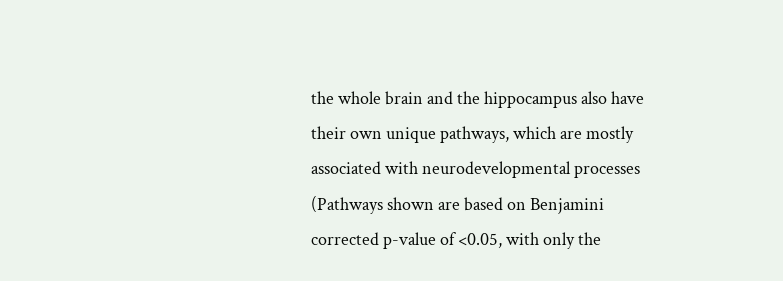the whole brain and the hippocampus also have their own unique pathways, which are mostly associated with neurodevelopmental processes (Pathways shown are based on Benjamini corrected p-value of <0.05, with only the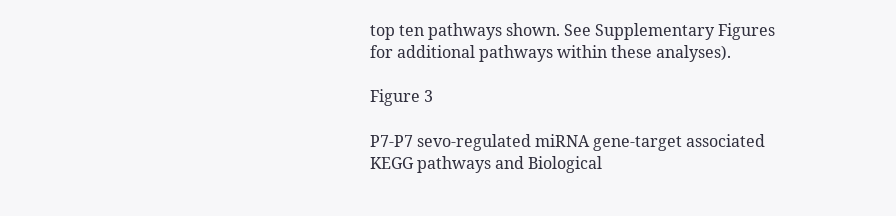top ten pathways shown. See Supplementary Figures for additional pathways within these analyses).

Figure 3

P7-P7 sevo-regulated miRNA gene-target associated KEGG pathways and Biological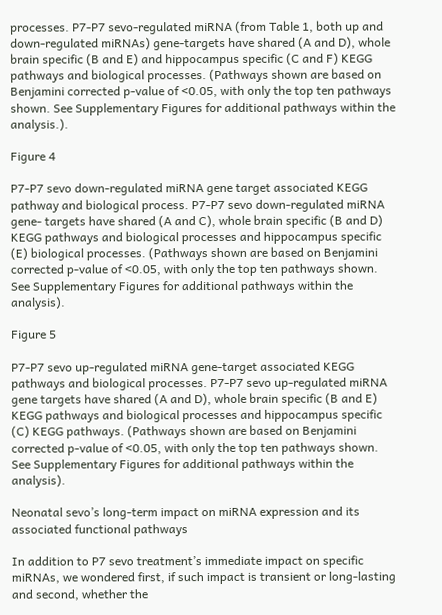processes. P7-P7 sevo-regulated miRNA (from Table 1, both up and down-regulated miRNAs) gene-targets have shared (A and D), whole brain specific (B and E) and hippocampus specific (C and F) KEGG pathways and biological processes. (Pathways shown are based on Benjamini corrected p-value of <0.05, with only the top ten pathways shown. See Supplementary Figures for additional pathways within the analysis.).

Figure 4

P7-P7 sevo down-regulated miRNA gene target associated KEGG pathway and biological process. P7-P7 sevo down-regulated miRNA gene- targets have shared (A and C), whole brain specific (B and D) KEGG pathways and biological processes and hippocampus specific (E) biological processes. (Pathways shown are based on Benjamini corrected p-value of <0.05, with only the top ten pathways shown. See Supplementary Figures for additional pathways within the analysis).

Figure 5

P7-P7 sevo up-regulated miRNA gene-target associated KEGG pathways and biological processes. P7-P7 sevo up-regulated miRNA gene targets have shared (A and D), whole brain specific (B and E) KEGG pathways and biological processes and hippocampus specific (C) KEGG pathways. (Pathways shown are based on Benjamini corrected p-value of <0.05, with only the top ten pathways shown. See Supplementary Figures for additional pathways within the analysis).

Neonatal sevo’s long-term impact on miRNA expression and its associated functional pathways

In addition to P7 sevo treatment’s immediate impact on specific miRNAs, we wondered first, if such impact is transient or long-lasting and second, whether the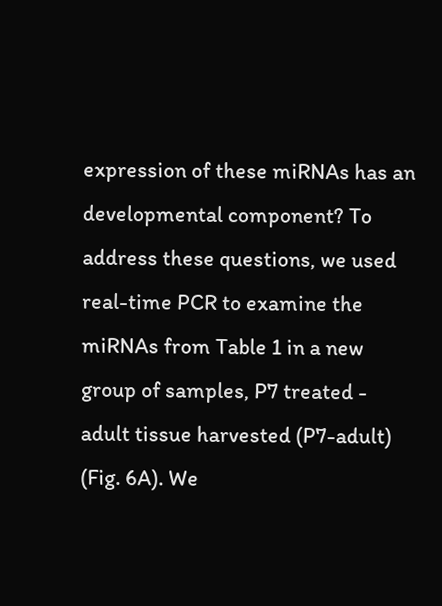expression of these miRNAs has an developmental component? To address these questions, we used real-time PCR to examine the miRNAs from Table 1 in a new group of samples, P7 treated - adult tissue harvested (P7-adult) (Fig. 6A). We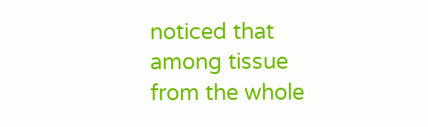noticed that among tissue from the whole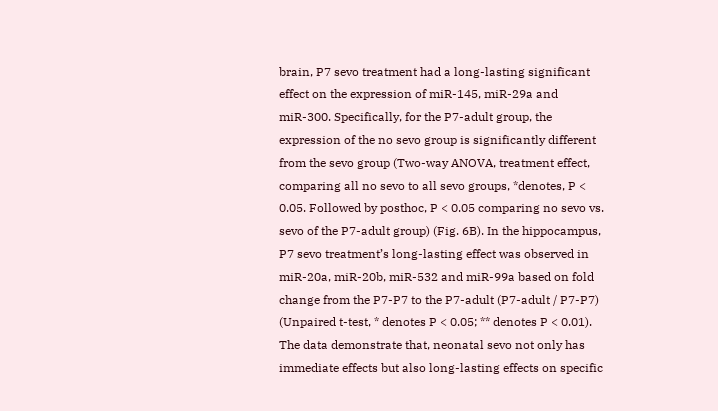brain, P7 sevo treatment had a long-lasting significant effect on the expression of miR-145, miR-29a and miR-300. Specifically, for the P7-adult group, the expression of the no sevo group is significantly different from the sevo group (Two-way ANOVA, treatment effect, comparing all no sevo to all sevo groups, *denotes, P < 0.05. Followed by posthoc, P < 0.05 comparing no sevo vs. sevo of the P7-adult group) (Fig. 6B). In the hippocampus, P7 sevo treatment’s long-lasting effect was observed in miR-20a, miR-20b, miR-532 and miR-99a based on fold change from the P7-P7 to the P7-adult (P7-adult / P7-P7) (Unpaired t-test, * denotes P < 0.05; ** denotes P < 0.01). The data demonstrate that, neonatal sevo not only has immediate effects but also long-lasting effects on specific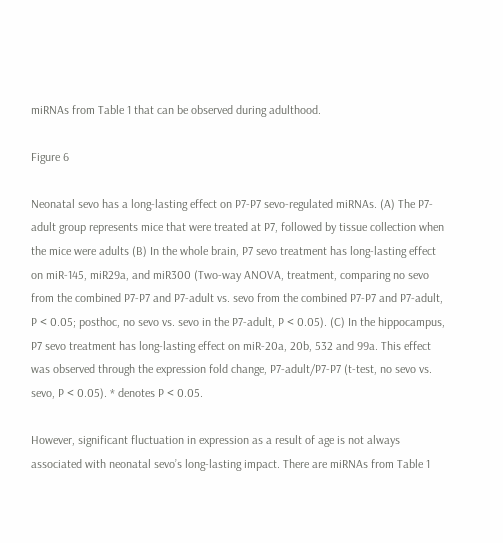miRNAs from Table 1 that can be observed during adulthood.

Figure 6

Neonatal sevo has a long-lasting effect on P7-P7 sevo-regulated miRNAs. (A) The P7-adult group represents mice that were treated at P7, followed by tissue collection when the mice were adults (B) In the whole brain, P7 sevo treatment has long-lasting effect on miR-145, miR29a, and miR300 (Two-way ANOVA, treatment, comparing no sevo from the combined P7-P7 and P7-adult vs. sevo from the combined P7-P7 and P7-adult, P < 0.05; posthoc, no sevo vs. sevo in the P7-adult, P < 0.05). (C) In the hippocampus, P7 sevo treatment has long-lasting effect on miR-20a, 20b, 532 and 99a. This effect was observed through the expression fold change, P7-adult/P7-P7 (t-test, no sevo vs. sevo, P < 0.05). * denotes P < 0.05.

However, significant fluctuation in expression as a result of age is not always associated with neonatal sevo’s long-lasting impact. There are miRNAs from Table 1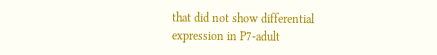that did not show differential expression in P7-adult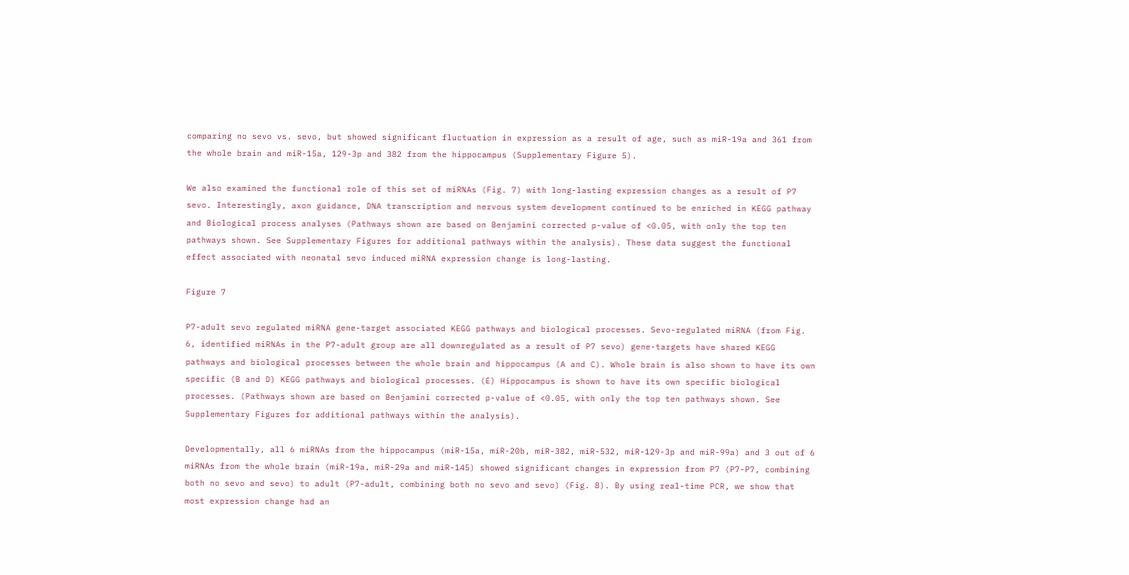comparing no sevo vs. sevo, but showed significant fluctuation in expression as a result of age, such as miR-19a and 361 from the whole brain and miR-15a, 129-3p and 382 from the hippocampus (Supplementary Figure 5).

We also examined the functional role of this set of miRNAs (Fig. 7) with long-lasting expression changes as a result of P7 sevo. Interestingly, axon guidance, DNA transcription and nervous system development continued to be enriched in KEGG pathway and Biological process analyses (Pathways shown are based on Benjamini corrected p-value of <0.05, with only the top ten pathways shown. See Supplementary Figures for additional pathways within the analysis). These data suggest the functional effect associated with neonatal sevo induced miRNA expression change is long-lasting.

Figure 7

P7-adult sevo regulated miRNA gene-target associated KEGG pathways and biological processes. Sevo-regulated miRNA (from Fig. 6, identified miRNAs in the P7-adult group are all downregulated as a result of P7 sevo) gene-targets have shared KEGG pathways and biological processes between the whole brain and hippocampus (A and C). Whole brain is also shown to have its own specific (B and D) KEGG pathways and biological processes. (E) Hippocampus is shown to have its own specific biological processes. (Pathways shown are based on Benjamini corrected p-value of <0.05, with only the top ten pathways shown. See Supplementary Figures for additional pathways within the analysis).

Developmentally, all 6 miRNAs from the hippocampus (miR-15a, miR-20b, miR-382, miR-532, miR-129-3p and miR-99a) and 3 out of 6 miRNAs from the whole brain (miR-19a, miR-29a and miR-145) showed significant changes in expression from P7 (P7-P7, combining both no sevo and sevo) to adult (P7-adult, combining both no sevo and sevo) (Fig. 8). By using real-time PCR, we show that most expression change had an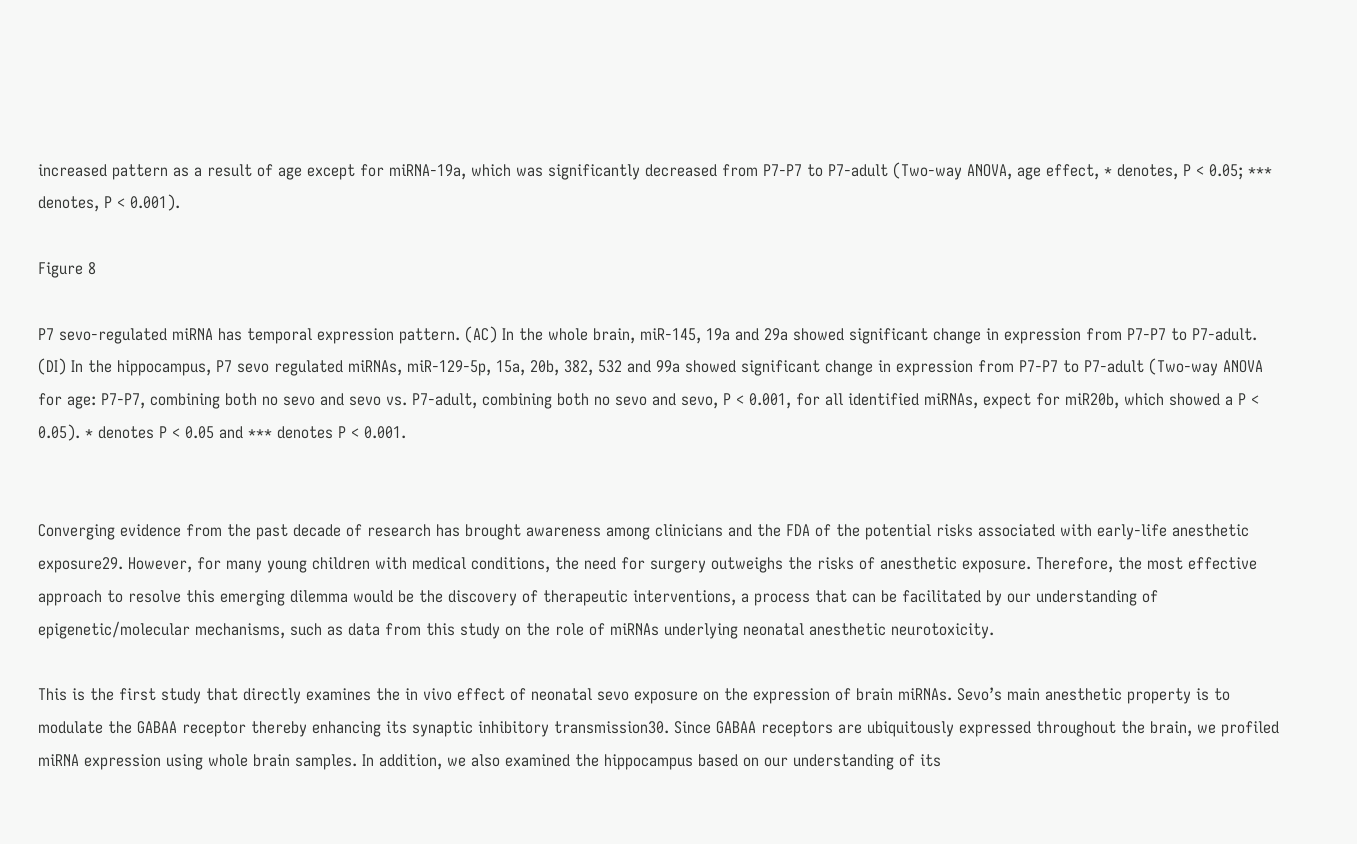increased pattern as a result of age except for miRNA-19a, which was significantly decreased from P7-P7 to P7-adult (Two-way ANOVA, age effect, * denotes, P < 0.05; *** denotes, P < 0.001).

Figure 8

P7 sevo-regulated miRNA has temporal expression pattern. (AC) In the whole brain, miR-145, 19a and 29a showed significant change in expression from P7-P7 to P7-adult. (DI) In the hippocampus, P7 sevo regulated miRNAs, miR-129-5p, 15a, 20b, 382, 532 and 99a showed significant change in expression from P7-P7 to P7-adult (Two-way ANOVA for age: P7-P7, combining both no sevo and sevo vs. P7-adult, combining both no sevo and sevo, P < 0.001, for all identified miRNAs, expect for miR20b, which showed a P < 0.05). * denotes P < 0.05 and *** denotes P < 0.001.


Converging evidence from the past decade of research has brought awareness among clinicians and the FDA of the potential risks associated with early-life anesthetic exposure29. However, for many young children with medical conditions, the need for surgery outweighs the risks of anesthetic exposure. Therefore, the most effective approach to resolve this emerging dilemma would be the discovery of therapeutic interventions, a process that can be facilitated by our understanding of epigenetic/molecular mechanisms, such as data from this study on the role of miRNAs underlying neonatal anesthetic neurotoxicity.

This is the first study that directly examines the in vivo effect of neonatal sevo exposure on the expression of brain miRNAs. Sevo’s main anesthetic property is to modulate the GABAA receptor thereby enhancing its synaptic inhibitory transmission30. Since GABAA receptors are ubiquitously expressed throughout the brain, we profiled miRNA expression using whole brain samples. In addition, we also examined the hippocampus based on our understanding of its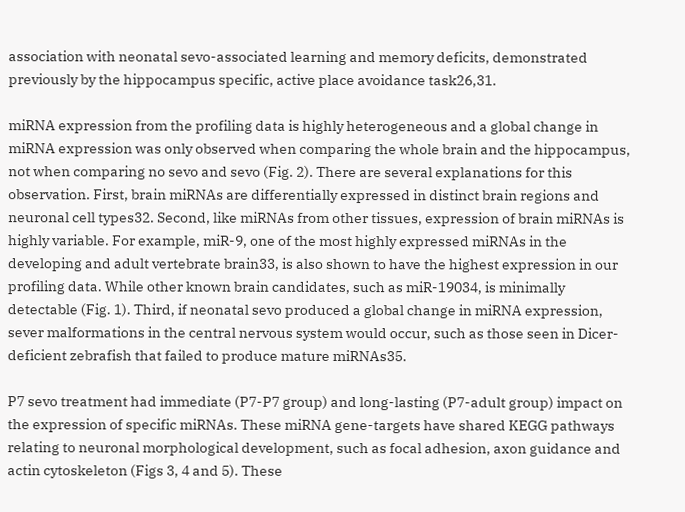association with neonatal sevo-associated learning and memory deficits, demonstrated previously by the hippocampus specific, active place avoidance task26,31.

miRNA expression from the profiling data is highly heterogeneous and a global change in miRNA expression was only observed when comparing the whole brain and the hippocampus, not when comparing no sevo and sevo (Fig. 2). There are several explanations for this observation. First, brain miRNAs are differentially expressed in distinct brain regions and neuronal cell types32. Second, like miRNAs from other tissues, expression of brain miRNAs is highly variable. For example, miR-9, one of the most highly expressed miRNAs in the developing and adult vertebrate brain33, is also shown to have the highest expression in our profiling data. While other known brain candidates, such as miR-19034, is minimally detectable (Fig. 1). Third, if neonatal sevo produced a global change in miRNA expression, sever malformations in the central nervous system would occur, such as those seen in Dicer-deficient zebrafish that failed to produce mature miRNAs35.

P7 sevo treatment had immediate (P7-P7 group) and long-lasting (P7-adult group) impact on the expression of specific miRNAs. These miRNA gene-targets have shared KEGG pathways relating to neuronal morphological development, such as focal adhesion, axon guidance and actin cytoskeleton (Figs 3, 4 and 5). These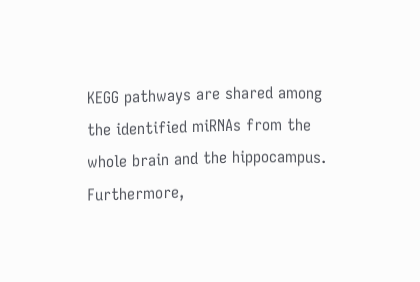KEGG pathways are shared among the identified miRNAs from the whole brain and the hippocampus. Furthermore,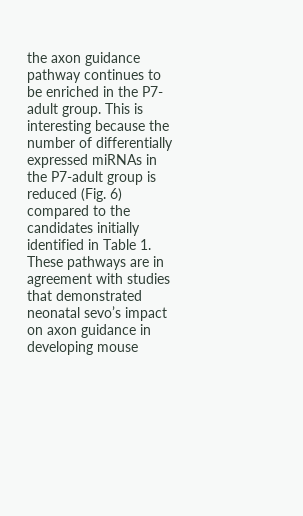the axon guidance pathway continues to be enriched in the P7-adult group. This is interesting because the number of differentially expressed miRNAs in the P7-adult group is reduced (Fig. 6) compared to the candidates initially identified in Table 1. These pathways are in agreement with studies that demonstrated neonatal sevo’s impact on axon guidance in developing mouse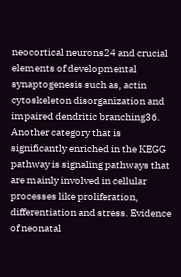neocortical neurons24 and crucial elements of developmental synaptogenesis such as, actin cytoskeleton disorganization and impaired dendritic branching36. Another category that is significantly enriched in the KEGG pathway is signaling pathways that are mainly involved in cellular processes like proliferation, differentiation and stress. Evidence of neonatal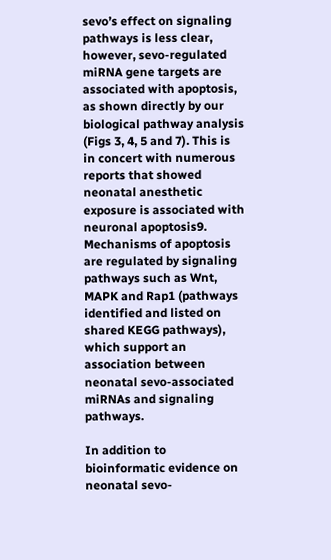sevo’s effect on signaling pathways is less clear, however, sevo-regulated miRNA gene targets are associated with apoptosis, as shown directly by our biological pathway analysis (Figs 3, 4, 5 and 7). This is in concert with numerous reports that showed neonatal anesthetic exposure is associated with neuronal apoptosis9. Mechanisms of apoptosis are regulated by signaling pathways such as Wnt, MAPK and Rap1 (pathways identified and listed on shared KEGG pathways), which support an association between neonatal sevo-associated miRNAs and signaling pathways.

In addition to bioinformatic evidence on neonatal sevo-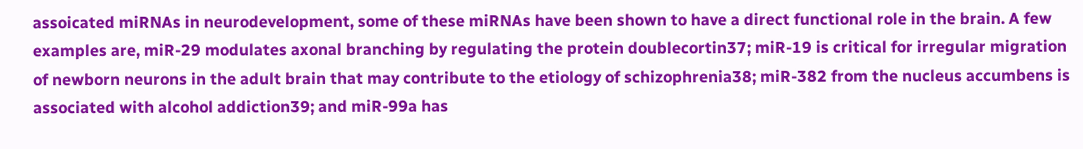assoicated miRNAs in neurodevelopment, some of these miRNAs have been shown to have a direct functional role in the brain. A few examples are, miR-29 modulates axonal branching by regulating the protein doublecortin37; miR-19 is critical for irregular migration of newborn neurons in the adult brain that may contribute to the etiology of schizophrenia38; miR-382 from the nucleus accumbens is associated with alcohol addiction39; and miR-99a has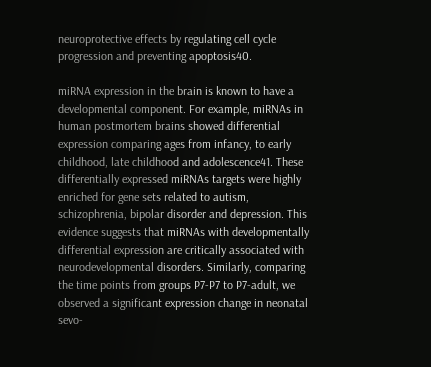neuroprotective effects by regulating cell cycle progression and preventing apoptosis40.

miRNA expression in the brain is known to have a developmental component. For example, miRNAs in human postmortem brains showed differential expression comparing ages from infancy, to early childhood, late childhood and adolescence41. These differentially expressed miRNAs targets were highly enriched for gene sets related to autism, schizophrenia, bipolar disorder and depression. This evidence suggests that miRNAs with developmentally differential expression are critically associated with neurodevelopmental disorders. Similarly, comparing the time points from groups P7-P7 to P7-adult, we observed a significant expression change in neonatal sevo-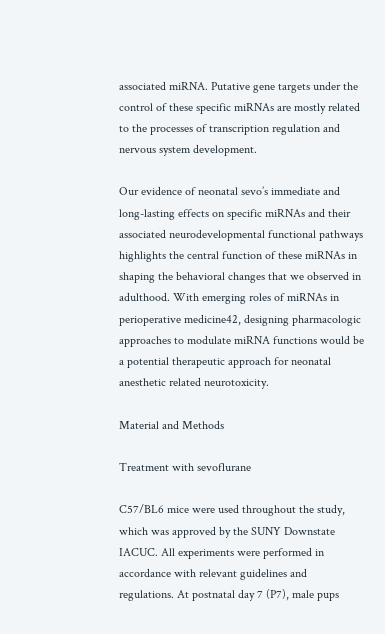associated miRNA. Putative gene targets under the control of these specific miRNAs are mostly related to the processes of transcription regulation and nervous system development.

Our evidence of neonatal sevo’s immediate and long-lasting effects on specific miRNAs and their associated neurodevelopmental functional pathways highlights the central function of these miRNAs in shaping the behavioral changes that we observed in adulthood. With emerging roles of miRNAs in perioperative medicine42, designing pharmacologic approaches to modulate miRNA functions would be a potential therapeutic approach for neonatal anesthetic related neurotoxicity.

Material and Methods

Treatment with sevoflurane

C57/BL6 mice were used throughout the study, which was approved by the SUNY Downstate IACUC. All experiments were performed in accordance with relevant guidelines and regulations. At postnatal day 7 (P7), male pups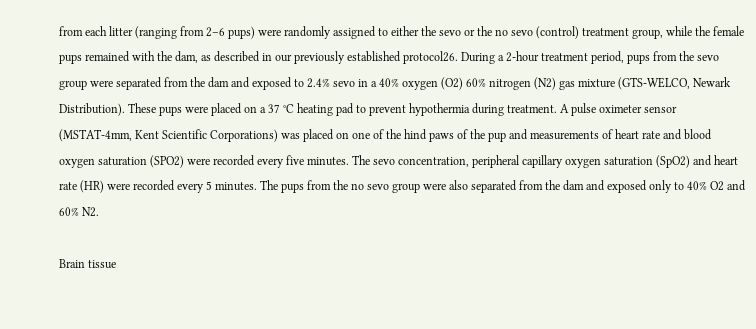from each litter (ranging from 2–6 pups) were randomly assigned to either the sevo or the no sevo (control) treatment group, while the female pups remained with the dam, as described in our previously established protocol26. During a 2-hour treatment period, pups from the sevo group were separated from the dam and exposed to 2.4% sevo in a 40% oxygen (O2) 60% nitrogen (N2) gas mixture (GTS-WELCO, Newark Distribution). These pups were placed on a 37 °C heating pad to prevent hypothermia during treatment. A pulse oximeter sensor (MSTAT-4mm, Kent Scientific Corporations) was placed on one of the hind paws of the pup and measurements of heart rate and blood oxygen saturation (SPO2) were recorded every five minutes. The sevo concentration, peripheral capillary oxygen saturation (SpO2) and heart rate (HR) were recorded every 5 minutes. The pups from the no sevo group were also separated from the dam and exposed only to 40% O2 and 60% N2.

Brain tissue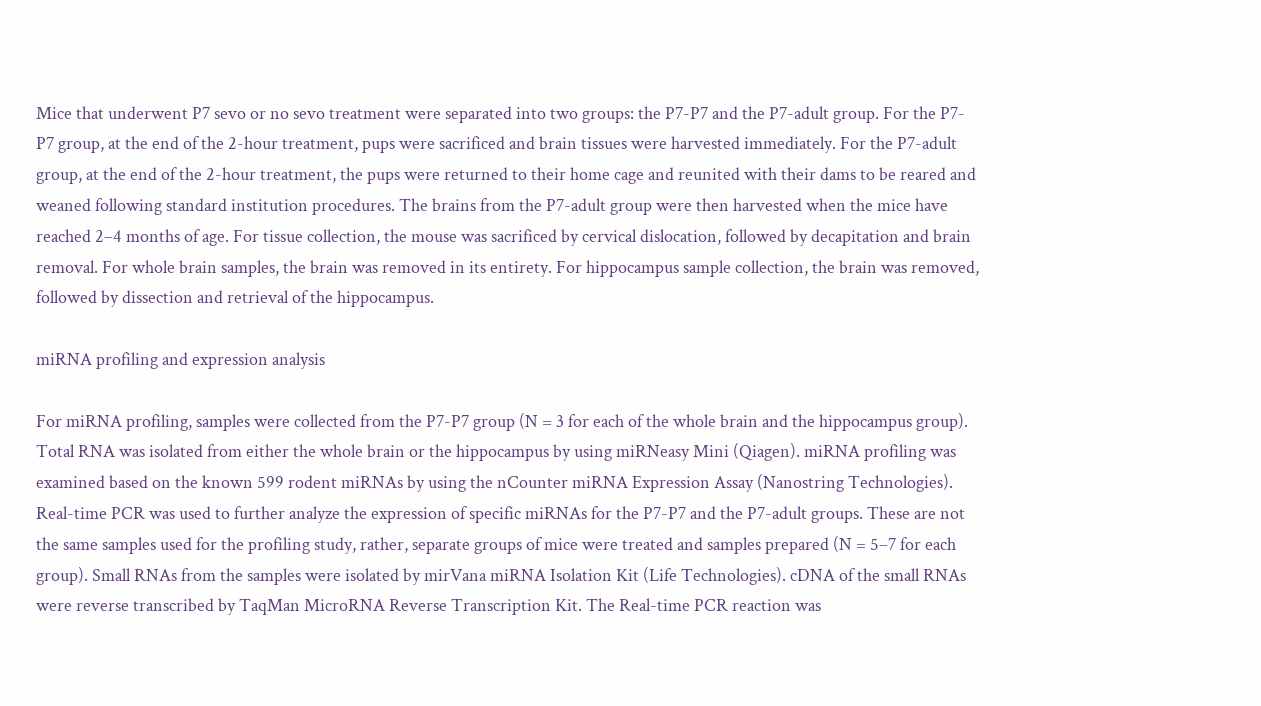Mice that underwent P7 sevo or no sevo treatment were separated into two groups: the P7-P7 and the P7-adult group. For the P7-P7 group, at the end of the 2-hour treatment, pups were sacrificed and brain tissues were harvested immediately. For the P7-adult group, at the end of the 2-hour treatment, the pups were returned to their home cage and reunited with their dams to be reared and weaned following standard institution procedures. The brains from the P7-adult group were then harvested when the mice have reached 2–4 months of age. For tissue collection, the mouse was sacrificed by cervical dislocation, followed by decapitation and brain removal. For whole brain samples, the brain was removed in its entirety. For hippocampus sample collection, the brain was removed, followed by dissection and retrieval of the hippocampus.

miRNA profiling and expression analysis

For miRNA profiling, samples were collected from the P7-P7 group (N = 3 for each of the whole brain and the hippocampus group). Total RNA was isolated from either the whole brain or the hippocampus by using miRNeasy Mini (Qiagen). miRNA profiling was examined based on the known 599 rodent miRNAs by using the nCounter miRNA Expression Assay (Nanostring Technologies). Real-time PCR was used to further analyze the expression of specific miRNAs for the P7-P7 and the P7-adult groups. These are not the same samples used for the profiling study, rather, separate groups of mice were treated and samples prepared (N = 5–7 for each group). Small RNAs from the samples were isolated by mirVana miRNA Isolation Kit (Life Technologies). cDNA of the small RNAs were reverse transcribed by TaqMan MicroRNA Reverse Transcription Kit. The Real-time PCR reaction was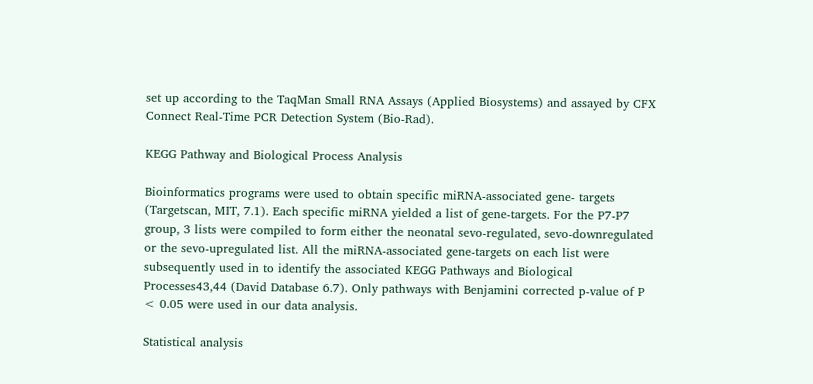set up according to the TaqMan Small RNA Assays (Applied Biosystems) and assayed by CFX Connect Real-Time PCR Detection System (Bio-Rad).

KEGG Pathway and Biological Process Analysis

Bioinformatics programs were used to obtain specific miRNA-associated gene- targets (Targetscan, MIT, 7.1). Each specific miRNA yielded a list of gene-targets. For the P7-P7 group, 3 lists were compiled to form either the neonatal sevo-regulated, sevo-downregulated or the sevo-upregulated list. All the miRNA-associated gene-targets on each list were subsequently used in to identify the associated KEGG Pathways and Biological Processes43,44 (David Database 6.7). Only pathways with Benjamini corrected p-value of P < 0.05 were used in our data analysis.

Statistical analysis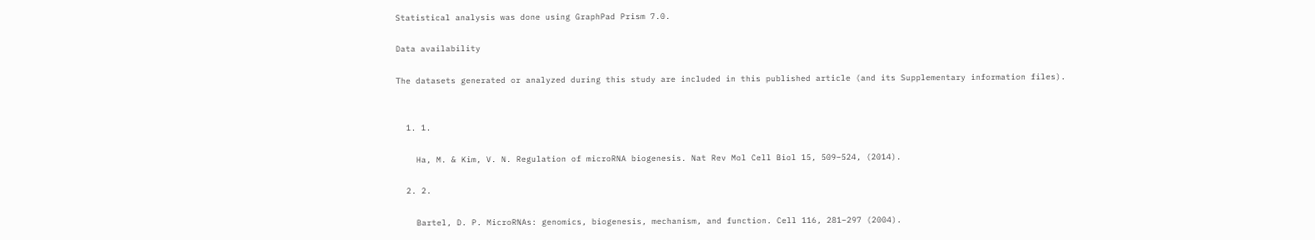Statistical analysis was done using GraphPad Prism 7.0.

Data availability

The datasets generated or analyzed during this study are included in this published article (and its Supplementary information files).


  1. 1.

    Ha, M. & Kim, V. N. Regulation of microRNA biogenesis. Nat Rev Mol Cell Biol 15, 509–524, (2014).

  2. 2.

    Bartel, D. P. MicroRNAs: genomics, biogenesis, mechanism, and function. Cell 116, 281–297 (2004).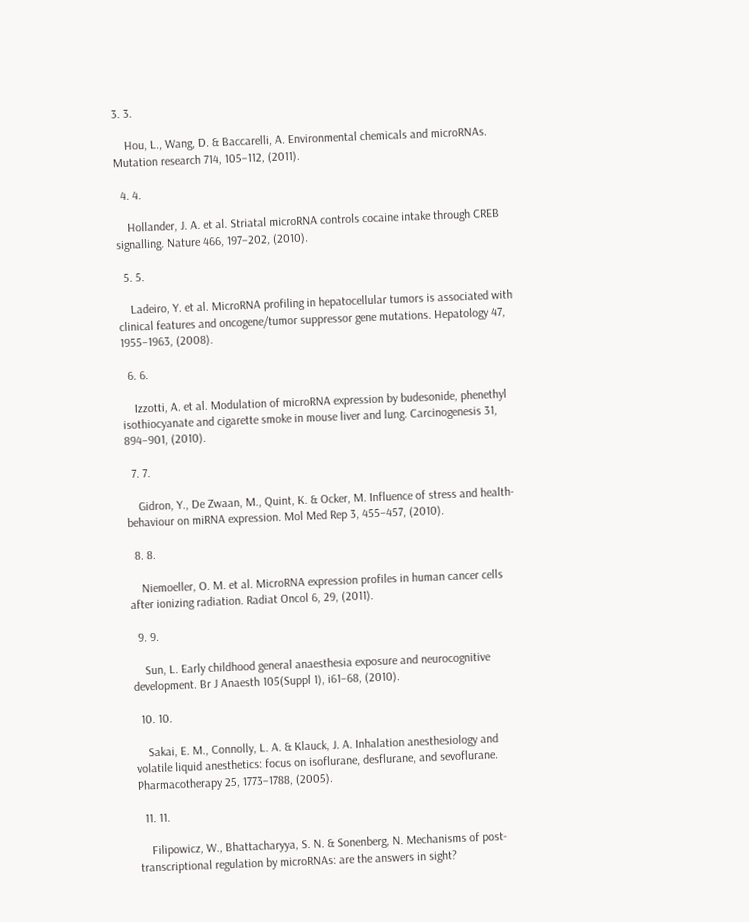3. 3.

    Hou, L., Wang, D. & Baccarelli, A. Environmental chemicals and microRNAs. Mutation research 714, 105–112, (2011).

  4. 4.

    Hollander, J. A. et al. Striatal microRNA controls cocaine intake through CREB signalling. Nature 466, 197–202, (2010).

  5. 5.

    Ladeiro, Y. et al. MicroRNA profiling in hepatocellular tumors is associated with clinical features and oncogene/tumor suppressor gene mutations. Hepatology 47, 1955–1963, (2008).

  6. 6.

    Izzotti, A. et al. Modulation of microRNA expression by budesonide, phenethyl isothiocyanate and cigarette smoke in mouse liver and lung. Carcinogenesis 31, 894–901, (2010).

  7. 7.

    Gidron, Y., De Zwaan, M., Quint, K. & Ocker, M. Influence of stress and health-behaviour on miRNA expression. Mol Med Rep 3, 455–457, (2010).

  8. 8.

    Niemoeller, O. M. et al. MicroRNA expression profiles in human cancer cells after ionizing radiation. Radiat Oncol 6, 29, (2011).

  9. 9.

    Sun, L. Early childhood general anaesthesia exposure and neurocognitive development. Br J Anaesth 105(Suppl 1), i61–68, (2010).

  10. 10.

    Sakai, E. M., Connolly, L. A. & Klauck, J. A. Inhalation anesthesiology and volatile liquid anesthetics: focus on isoflurane, desflurane, and sevoflurane. Pharmacotherapy 25, 1773–1788, (2005).

  11. 11.

    Filipowicz, W., Bhattacharyya, S. N. & Sonenberg, N. Mechanisms of post-transcriptional regulation by microRNAs: are the answers in sight?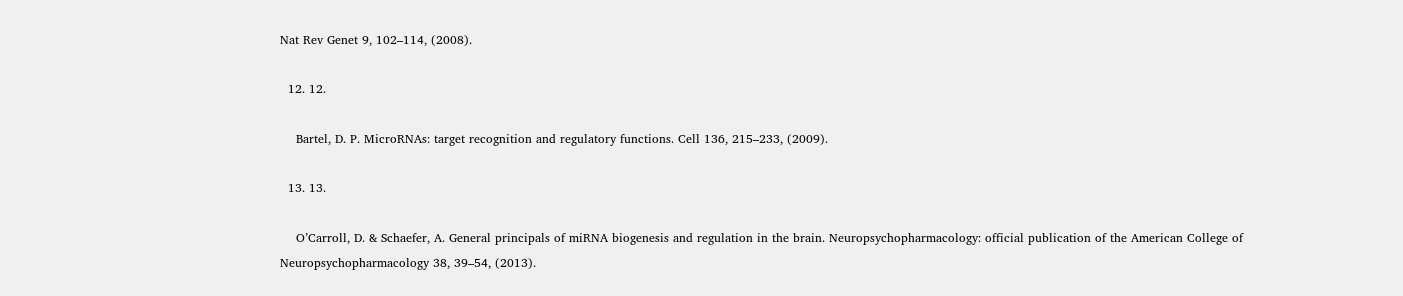Nat Rev Genet 9, 102–114, (2008).

  12. 12.

    Bartel, D. P. MicroRNAs: target recognition and regulatory functions. Cell 136, 215–233, (2009).

  13. 13.

    O’Carroll, D. & Schaefer, A. General principals of miRNA biogenesis and regulation in the brain. Neuropsychopharmacology: official publication of the American College of Neuropsychopharmacology 38, 39–54, (2013).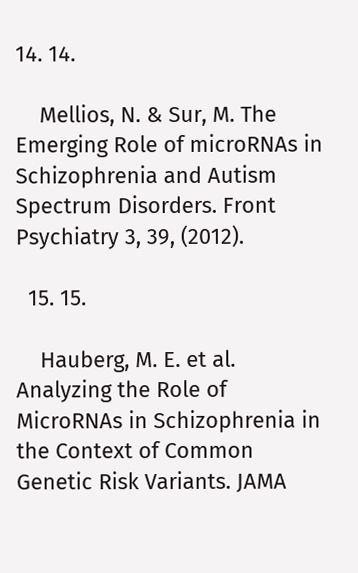14. 14.

    Mellios, N. & Sur, M. The Emerging Role of microRNAs in Schizophrenia and Autism Spectrum Disorders. Front Psychiatry 3, 39, (2012).

  15. 15.

    Hauberg, M. E. et al. Analyzing the Role of MicroRNAs in Schizophrenia in the Context of Common Genetic Risk Variants. JAMA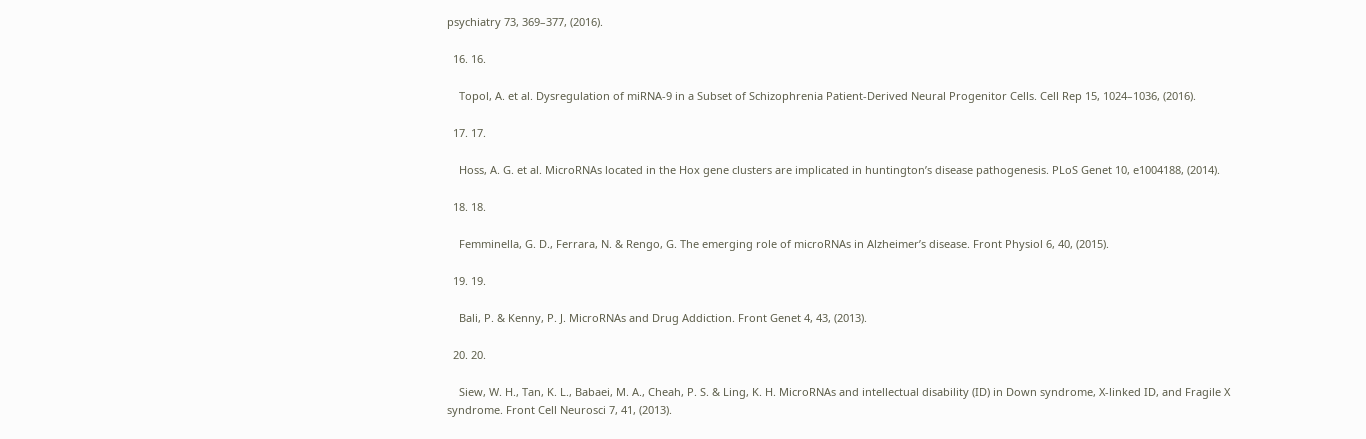psychiatry 73, 369–377, (2016).

  16. 16.

    Topol, A. et al. Dysregulation of miRNA-9 in a Subset of Schizophrenia Patient-Derived Neural Progenitor Cells. Cell Rep 15, 1024–1036, (2016).

  17. 17.

    Hoss, A. G. et al. MicroRNAs located in the Hox gene clusters are implicated in huntington’s disease pathogenesis. PLoS Genet 10, e1004188, (2014).

  18. 18.

    Femminella, G. D., Ferrara, N. & Rengo, G. The emerging role of microRNAs in Alzheimer’s disease. Front Physiol 6, 40, (2015).

  19. 19.

    Bali, P. & Kenny, P. J. MicroRNAs and Drug Addiction. Front Genet 4, 43, (2013).

  20. 20.

    Siew, W. H., Tan, K. L., Babaei, M. A., Cheah, P. S. & Ling, K. H. MicroRNAs and intellectual disability (ID) in Down syndrome, X-linked ID, and Fragile X syndrome. Front Cell Neurosci 7, 41, (2013).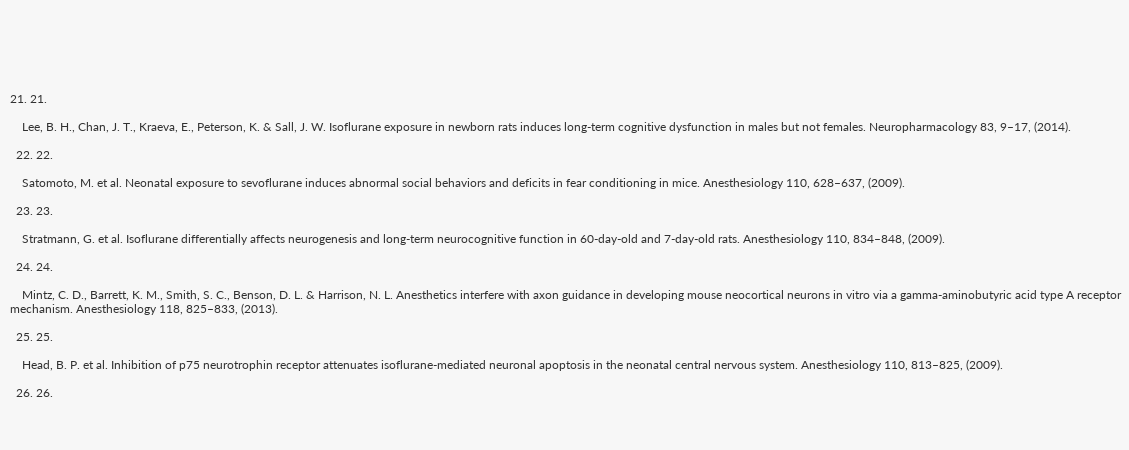21. 21.

    Lee, B. H., Chan, J. T., Kraeva, E., Peterson, K. & Sall, J. W. Isoflurane exposure in newborn rats induces long-term cognitive dysfunction in males but not females. Neuropharmacology 83, 9–17, (2014).

  22. 22.

    Satomoto, M. et al. Neonatal exposure to sevoflurane induces abnormal social behaviors and deficits in fear conditioning in mice. Anesthesiology 110, 628–637, (2009).

  23. 23.

    Stratmann, G. et al. Isoflurane differentially affects neurogenesis and long-term neurocognitive function in 60-day-old and 7-day-old rats. Anesthesiology 110, 834–848, (2009).

  24. 24.

    Mintz, C. D., Barrett, K. M., Smith, S. C., Benson, D. L. & Harrison, N. L. Anesthetics interfere with axon guidance in developing mouse neocortical neurons in vitro via a gamma-aminobutyric acid type A receptor mechanism. Anesthesiology 118, 825–833, (2013).

  25. 25.

    Head, B. P. et al. Inhibition of p75 neurotrophin receptor attenuates isoflurane-mediated neuronal apoptosis in the neonatal central nervous system. Anesthesiology 110, 813–825, (2009).

  26. 26.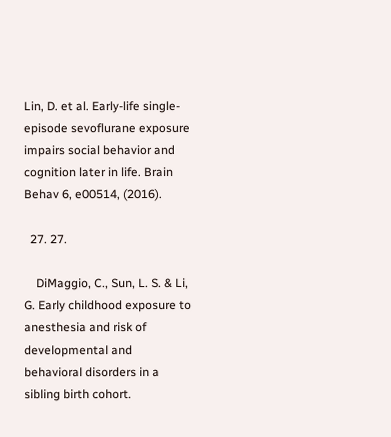Lin, D. et al. Early-life single-episode sevoflurane exposure impairs social behavior and cognition later in life. Brain Behav 6, e00514, (2016).

  27. 27.

    DiMaggio, C., Sun, L. S. & Li, G. Early childhood exposure to anesthesia and risk of developmental and behavioral disorders in a sibling birth cohort.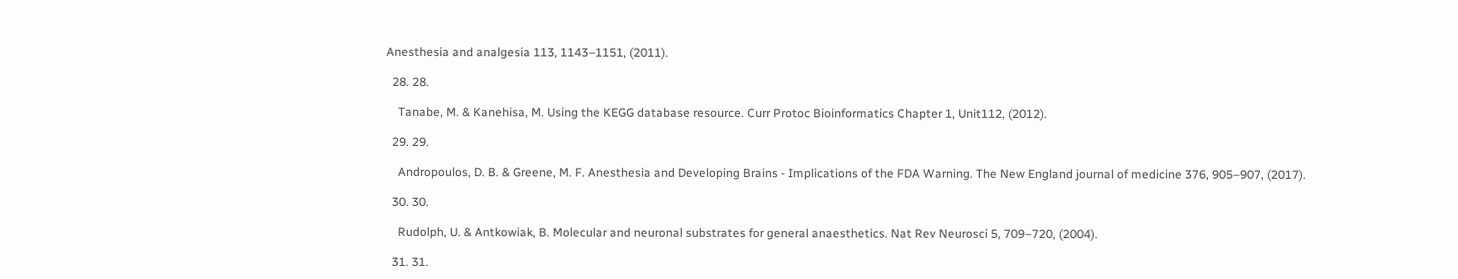Anesthesia and analgesia 113, 1143–1151, (2011).

  28. 28.

    Tanabe, M. & Kanehisa, M. Using the KEGG database resource. Curr Protoc Bioinformatics Chapter 1, Unit112, (2012).

  29. 29.

    Andropoulos, D. B. & Greene, M. F. Anesthesia and Developing Brains - Implications of the FDA Warning. The New England journal of medicine 376, 905–907, (2017).

  30. 30.

    Rudolph, U. & Antkowiak, B. Molecular and neuronal substrates for general anaesthetics. Nat Rev Neurosci 5, 709–720, (2004).

  31. 31.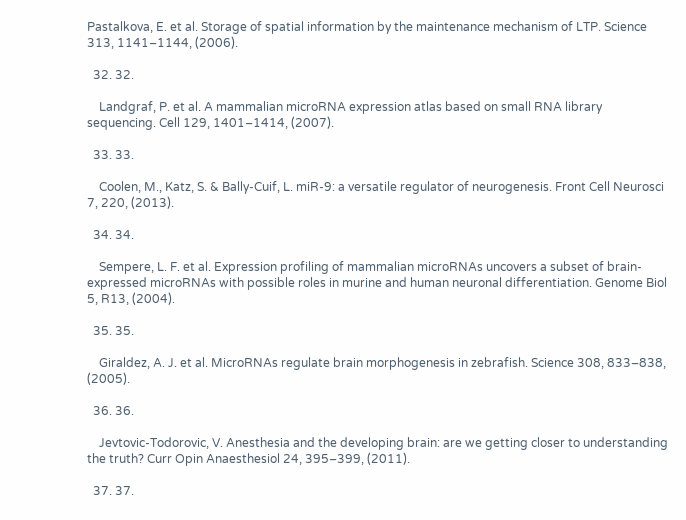Pastalkova, E. et al. Storage of spatial information by the maintenance mechanism of LTP. Science 313, 1141–1144, (2006).

  32. 32.

    Landgraf, P. et al. A mammalian microRNA expression atlas based on small RNA library sequencing. Cell 129, 1401–1414, (2007).

  33. 33.

    Coolen, M., Katz, S. & Bally-Cuif, L. miR-9: a versatile regulator of neurogenesis. Front Cell Neurosci 7, 220, (2013).

  34. 34.

    Sempere, L. F. et al. Expression profiling of mammalian microRNAs uncovers a subset of brain-expressed microRNAs with possible roles in murine and human neuronal differentiation. Genome Biol 5, R13, (2004).

  35. 35.

    Giraldez, A. J. et al. MicroRNAs regulate brain morphogenesis in zebrafish. Science 308, 833–838, (2005).

  36. 36.

    Jevtovic-Todorovic, V. Anesthesia and the developing brain: are we getting closer to understanding the truth? Curr Opin Anaesthesiol 24, 395–399, (2011).

  37. 37.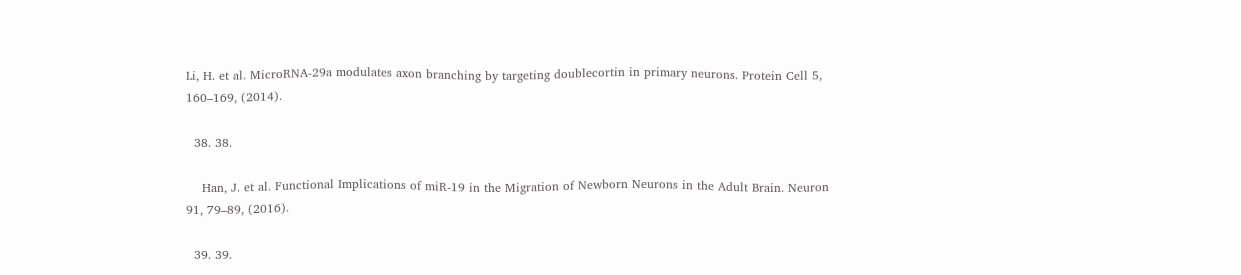Li, H. et al. MicroRNA-29a modulates axon branching by targeting doublecortin in primary neurons. Protein Cell 5, 160–169, (2014).

  38. 38.

    Han, J. et al. Functional Implications of miR-19 in the Migration of Newborn Neurons in the Adult Brain. Neuron 91, 79–89, (2016).

  39. 39.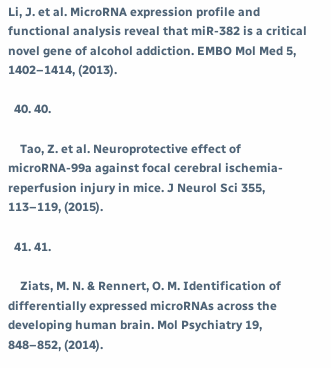Li, J. et al. MicroRNA expression profile and functional analysis reveal that miR-382 is a critical novel gene of alcohol addiction. EMBO Mol Med 5, 1402–1414, (2013).

  40. 40.

    Tao, Z. et al. Neuroprotective effect of microRNA-99a against focal cerebral ischemia-reperfusion injury in mice. J Neurol Sci 355, 113–119, (2015).

  41. 41.

    Ziats, M. N. & Rennert, O. M. Identification of differentially expressed microRNAs across the developing human brain. Mol Psychiatry 19, 848–852, (2014).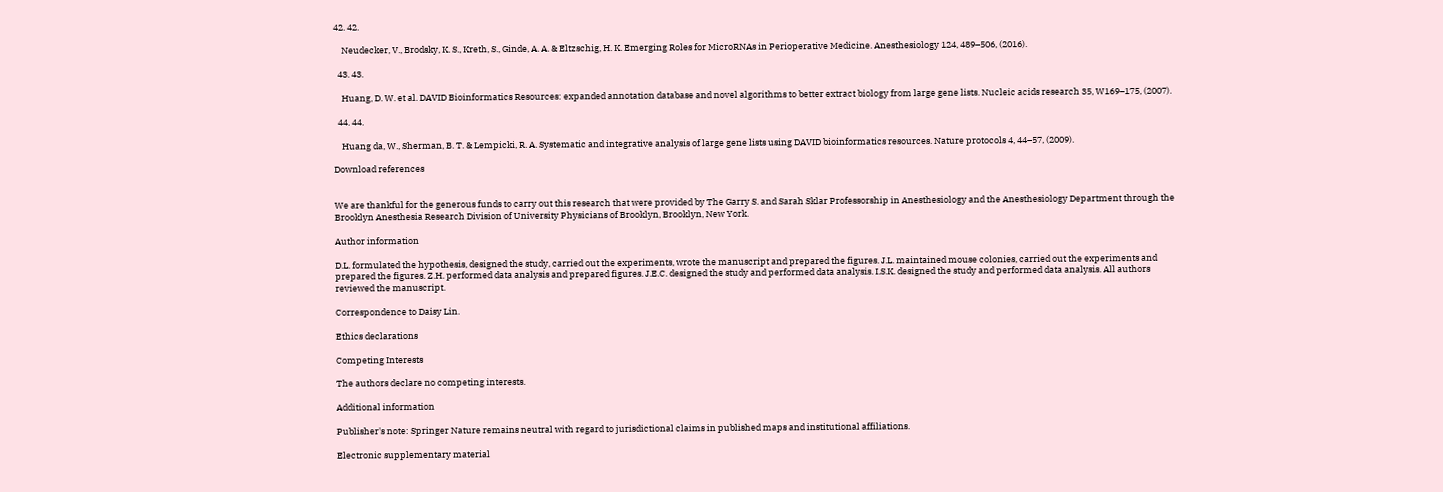42. 42.

    Neudecker, V., Brodsky, K. S., Kreth, S., Ginde, A. A. & Eltzschig, H. K. Emerging Roles for MicroRNAs in Perioperative Medicine. Anesthesiology 124, 489–506, (2016).

  43. 43.

    Huang, D. W. et al. DAVID Bioinformatics Resources: expanded annotation database and novel algorithms to better extract biology from large gene lists. Nucleic acids research 35, W169–175, (2007).

  44. 44.

    Huang da, W., Sherman, B. T. & Lempicki, R. A. Systematic and integrative analysis of large gene lists using DAVID bioinformatics resources. Nature protocols 4, 44–57, (2009).

Download references


We are thankful for the generous funds to carry out this research that were provided by The Garry S. and Sarah Sklar Professorship in Anesthesiology and the Anesthesiology Department through the Brooklyn Anesthesia Research Division of University Physicians of Brooklyn, Brooklyn, New York.

Author information

D.L. formulated the hypothesis, designed the study, carried out the experiments, wrote the manuscript and prepared the figures. J.L. maintained mouse colonies, carried out the experiments and prepared the figures. Z.H. performed data analysis and prepared figures. J.E.C. designed the study and performed data analysis. I.S.K. designed the study and performed data analysis. All authors reviewed the manuscript.

Correspondence to Daisy Lin.

Ethics declarations

Competing Interests

The authors declare no competing interests.

Additional information

Publisher's note: Springer Nature remains neutral with regard to jurisdictional claims in published maps and institutional affiliations.

Electronic supplementary material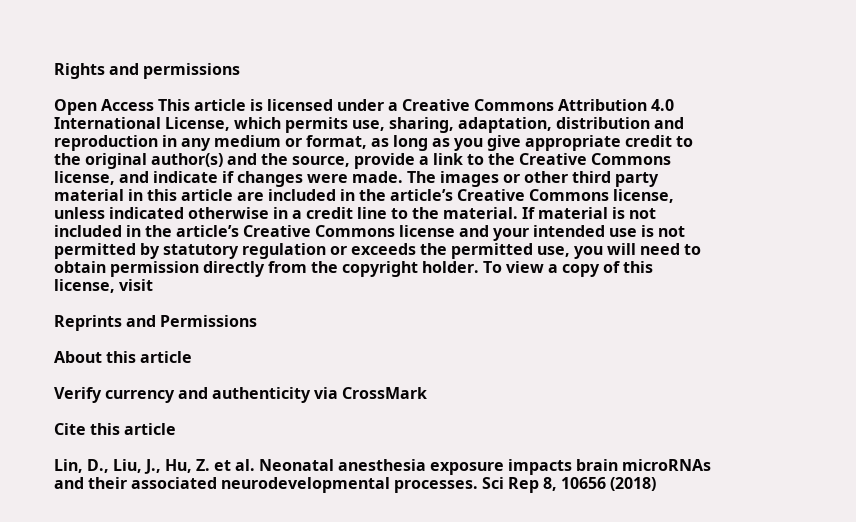Rights and permissions

Open Access This article is licensed under a Creative Commons Attribution 4.0 International License, which permits use, sharing, adaptation, distribution and reproduction in any medium or format, as long as you give appropriate credit to the original author(s) and the source, provide a link to the Creative Commons license, and indicate if changes were made. The images or other third party material in this article are included in the article’s Creative Commons license, unless indicated otherwise in a credit line to the material. If material is not included in the article’s Creative Commons license and your intended use is not permitted by statutory regulation or exceeds the permitted use, you will need to obtain permission directly from the copyright holder. To view a copy of this license, visit

Reprints and Permissions

About this article

Verify currency and authenticity via CrossMark

Cite this article

Lin, D., Liu, J., Hu, Z. et al. Neonatal anesthesia exposure impacts brain microRNAs and their associated neurodevelopmental processes. Sci Rep 8, 10656 (2018)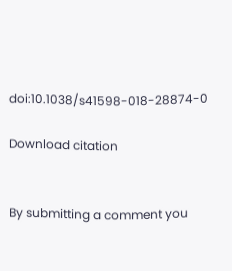doi:10.1038/s41598-018-28874-0

Download citation


By submitting a comment you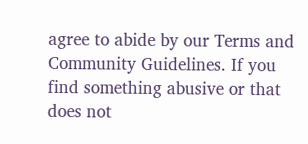agree to abide by our Terms and Community Guidelines. If you find something abusive or that does not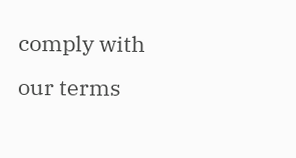comply with our terms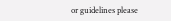or guidelines please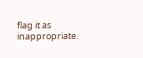flag it as inappropriate.